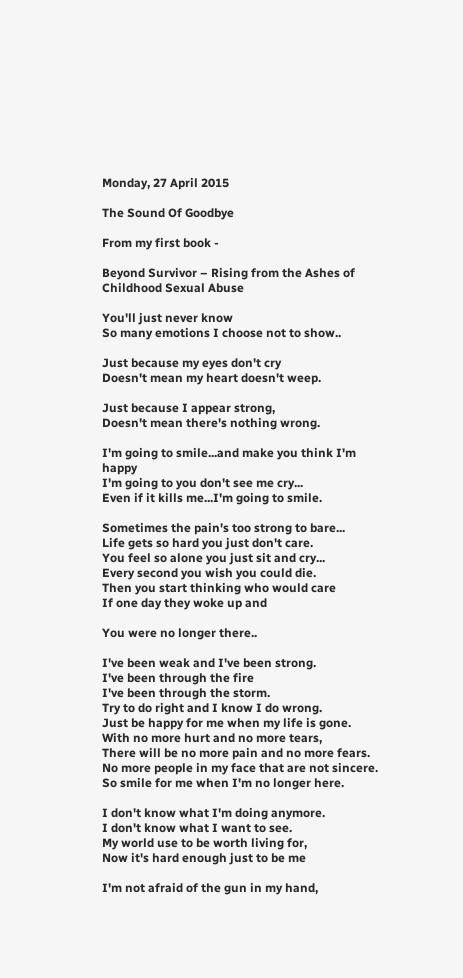Monday, 27 April 2015

The Sound Of Goodbye

From my first book -

Beyond Survivor – Rising from the Ashes of Childhood Sexual Abuse

You'll just never know
So many emotions I choose not to show..

Just because my eyes don't cry
Doesn't mean my heart doesn't weep.

Just because I appear strong,
Doesn't mean there's nothing wrong.

I'm going to smile...and make you think I'm happy
I'm going to you don't see me cry...
Even if it kills me...I'm going to smile.

Sometimes the pain's too strong to bare...
Life gets so hard you just don't care.
You feel so alone you just sit and cry...
Every second you wish you could die.
Then you start thinking who would care
If one day they woke up and

You were no longer there..

I've been weak and I've been strong.
I've been through the fire
I've been through the storm.
Try to do right and I know I do wrong.
Just be happy for me when my life is gone.
With no more hurt and no more tears,
There will be no more pain and no more fears.
No more people in my face that are not sincere.
So smile for me when I'm no longer here.

I don't know what I'm doing anymore.
I don't know what I want to see.
My world use to be worth living for,
Now it's hard enough just to be me

I'm not afraid of the gun in my hand,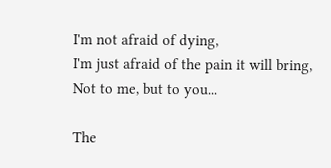I'm not afraid of dying,
I'm just afraid of the pain it will bring,
Not to me, but to you...

The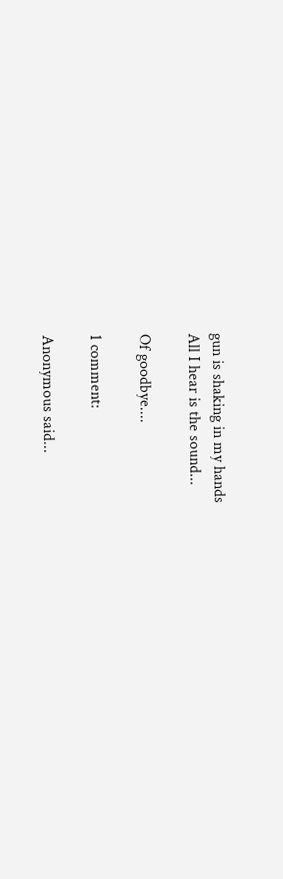gun is shaking in my hands
All I hear is the sound...

Of goodbye....

1 comment:

Anonymous said...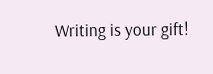Writing is your gift!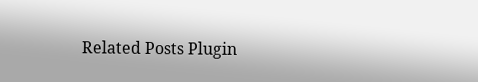Related Posts Plugin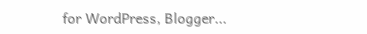for WordPress, Blogger...